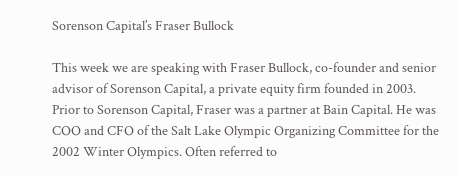Sorenson Capital’s Fraser Bullock

This week we are speaking with Fraser Bullock, co-founder and senior advisor of Sorenson Capital, a private equity firm founded in 2003.
Prior to Sorenson Capital, Fraser was a partner at Bain Capital. He was COO and CFO of the Salt Lake Olympic Organizing Committee for the 2002 Winter Olympics. Often referred to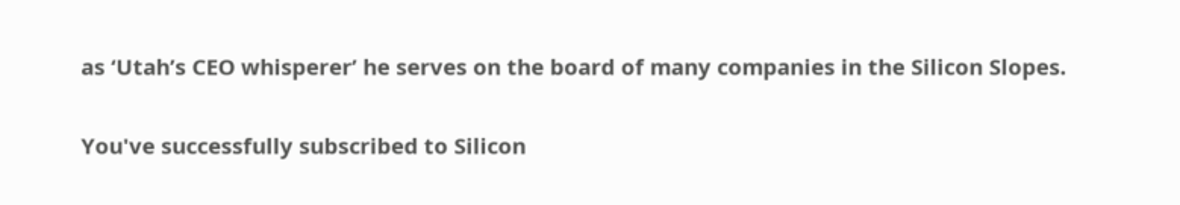as ‘Utah’s CEO whisperer’ he serves on the board of many companies in the Silicon Slopes.

You've successfully subscribed to Silicon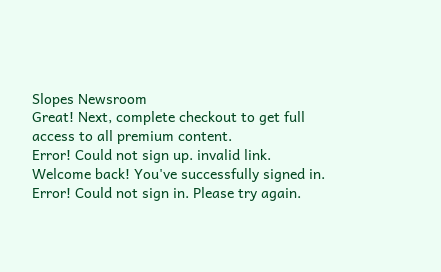Slopes Newsroom
Great! Next, complete checkout to get full access to all premium content.
Error! Could not sign up. invalid link.
Welcome back! You've successfully signed in.
Error! Could not sign in. Please try again.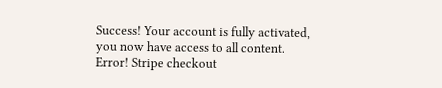Success! Your account is fully activated, you now have access to all content.
Error! Stripe checkout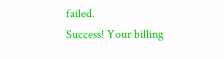failed.
Success! Your billing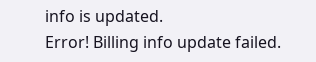info is updated.
Error! Billing info update failed.